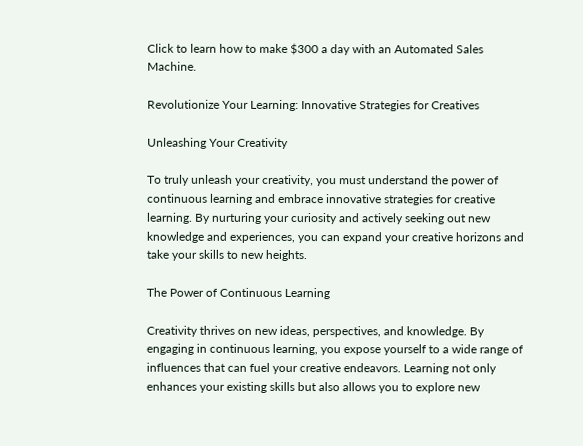Click to learn how to make $300 a day with an Automated Sales Machine.

Revolutionize Your Learning: Innovative Strategies for Creatives

Unleashing Your Creativity

To truly unleash your creativity, you must understand the power of continuous learning and embrace innovative strategies for creative learning. By nurturing your curiosity and actively seeking out new knowledge and experiences, you can expand your creative horizons and take your skills to new heights.

The Power of Continuous Learning

Creativity thrives on new ideas, perspectives, and knowledge. By engaging in continuous learning, you expose yourself to a wide range of influences that can fuel your creative endeavors. Learning not only enhances your existing skills but also allows you to explore new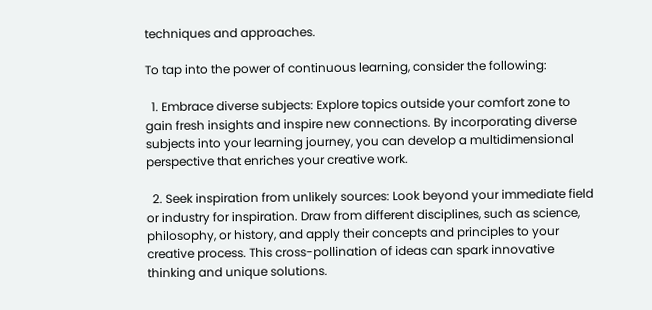techniques and approaches.

To tap into the power of continuous learning, consider the following:

  1. Embrace diverse subjects: Explore topics outside your comfort zone to gain fresh insights and inspire new connections. By incorporating diverse subjects into your learning journey, you can develop a multidimensional perspective that enriches your creative work.

  2. Seek inspiration from unlikely sources: Look beyond your immediate field or industry for inspiration. Draw from different disciplines, such as science, philosophy, or history, and apply their concepts and principles to your creative process. This cross-pollination of ideas can spark innovative thinking and unique solutions.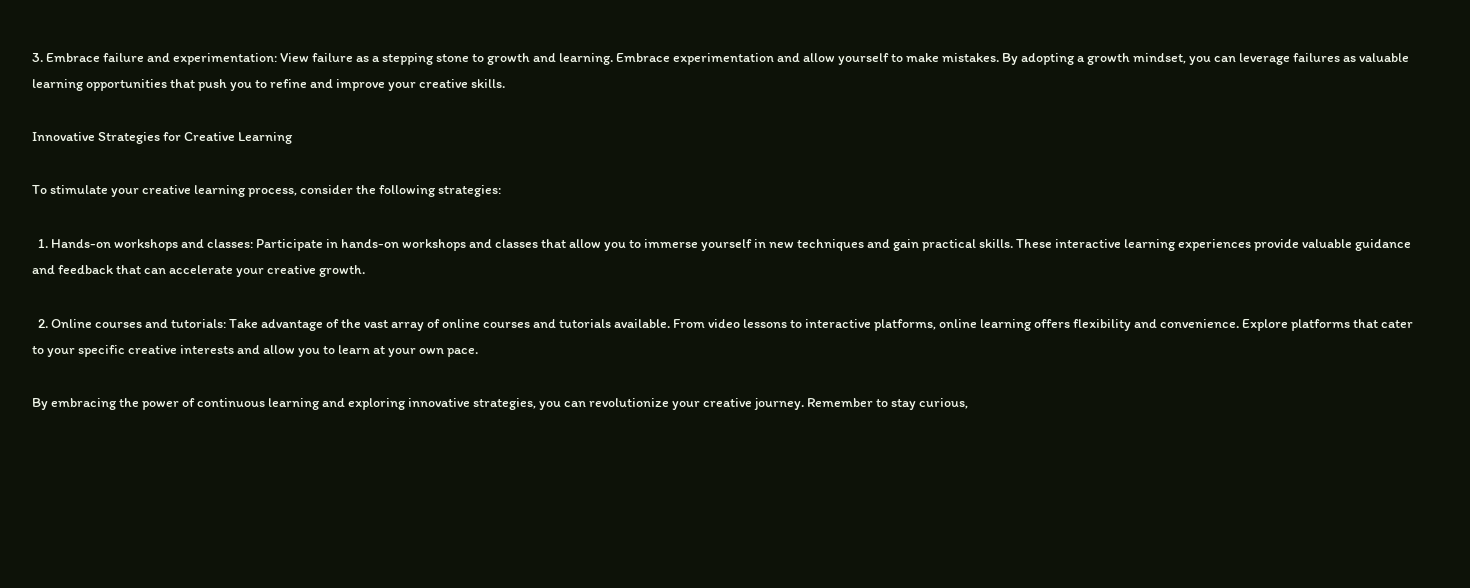3. Embrace failure and experimentation: View failure as a stepping stone to growth and learning. Embrace experimentation and allow yourself to make mistakes. By adopting a growth mindset, you can leverage failures as valuable learning opportunities that push you to refine and improve your creative skills.

Innovative Strategies for Creative Learning

To stimulate your creative learning process, consider the following strategies:

  1. Hands-on workshops and classes: Participate in hands-on workshops and classes that allow you to immerse yourself in new techniques and gain practical skills. These interactive learning experiences provide valuable guidance and feedback that can accelerate your creative growth.

  2. Online courses and tutorials: Take advantage of the vast array of online courses and tutorials available. From video lessons to interactive platforms, online learning offers flexibility and convenience. Explore platforms that cater to your specific creative interests and allow you to learn at your own pace.

By embracing the power of continuous learning and exploring innovative strategies, you can revolutionize your creative journey. Remember to stay curious,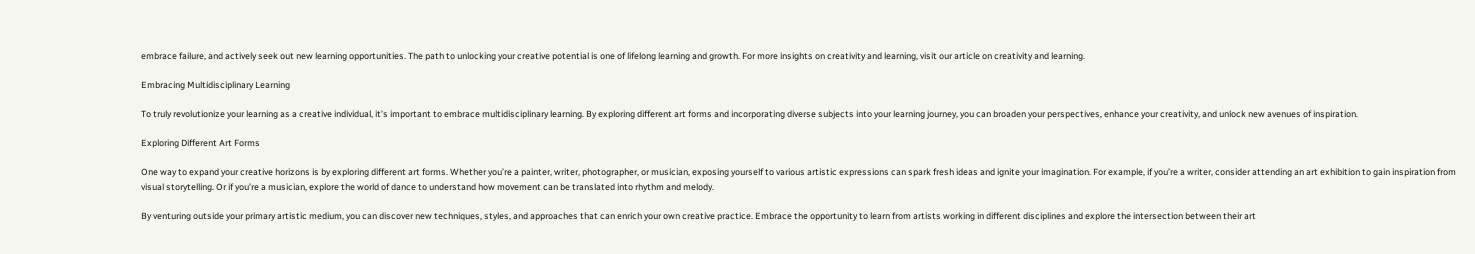embrace failure, and actively seek out new learning opportunities. The path to unlocking your creative potential is one of lifelong learning and growth. For more insights on creativity and learning, visit our article on creativity and learning.

Embracing Multidisciplinary Learning

To truly revolutionize your learning as a creative individual, it’s important to embrace multidisciplinary learning. By exploring different art forms and incorporating diverse subjects into your learning journey, you can broaden your perspectives, enhance your creativity, and unlock new avenues of inspiration.

Exploring Different Art Forms

One way to expand your creative horizons is by exploring different art forms. Whether you’re a painter, writer, photographer, or musician, exposing yourself to various artistic expressions can spark fresh ideas and ignite your imagination. For example, if you’re a writer, consider attending an art exhibition to gain inspiration from visual storytelling. Or if you’re a musician, explore the world of dance to understand how movement can be translated into rhythm and melody.

By venturing outside your primary artistic medium, you can discover new techniques, styles, and approaches that can enrich your own creative practice. Embrace the opportunity to learn from artists working in different disciplines and explore the intersection between their art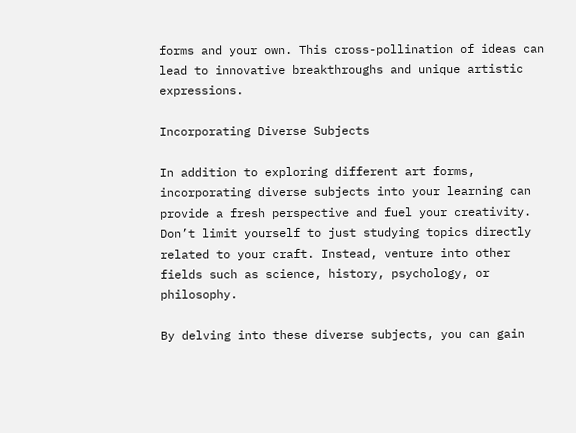forms and your own. This cross-pollination of ideas can lead to innovative breakthroughs and unique artistic expressions.

Incorporating Diverse Subjects

In addition to exploring different art forms, incorporating diverse subjects into your learning can provide a fresh perspective and fuel your creativity. Don’t limit yourself to just studying topics directly related to your craft. Instead, venture into other fields such as science, history, psychology, or philosophy.

By delving into these diverse subjects, you can gain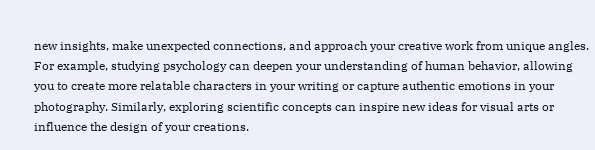new insights, make unexpected connections, and approach your creative work from unique angles. For example, studying psychology can deepen your understanding of human behavior, allowing you to create more relatable characters in your writing or capture authentic emotions in your photography. Similarly, exploring scientific concepts can inspire new ideas for visual arts or influence the design of your creations.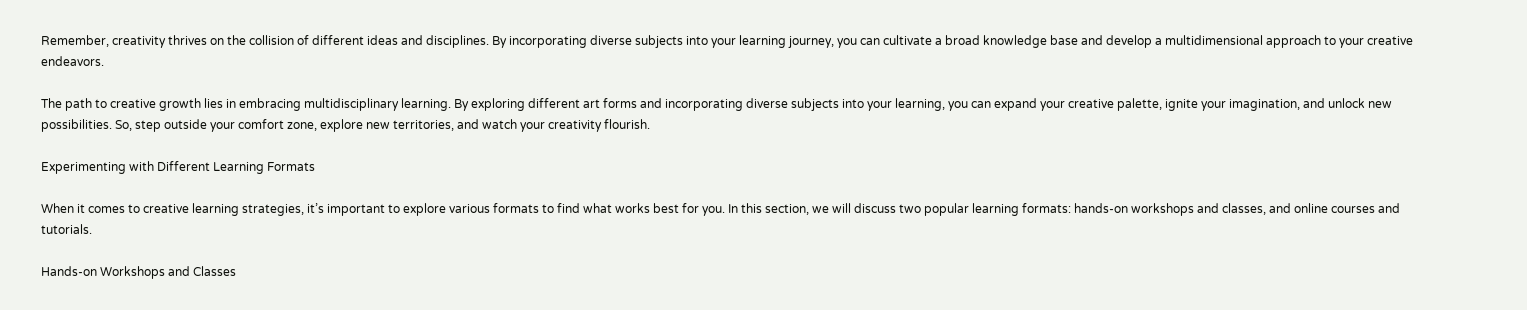Remember, creativity thrives on the collision of different ideas and disciplines. By incorporating diverse subjects into your learning journey, you can cultivate a broad knowledge base and develop a multidimensional approach to your creative endeavors.

The path to creative growth lies in embracing multidisciplinary learning. By exploring different art forms and incorporating diverse subjects into your learning, you can expand your creative palette, ignite your imagination, and unlock new possibilities. So, step outside your comfort zone, explore new territories, and watch your creativity flourish.

Experimenting with Different Learning Formats

When it comes to creative learning strategies, it’s important to explore various formats to find what works best for you. In this section, we will discuss two popular learning formats: hands-on workshops and classes, and online courses and tutorials.

Hands-on Workshops and Classes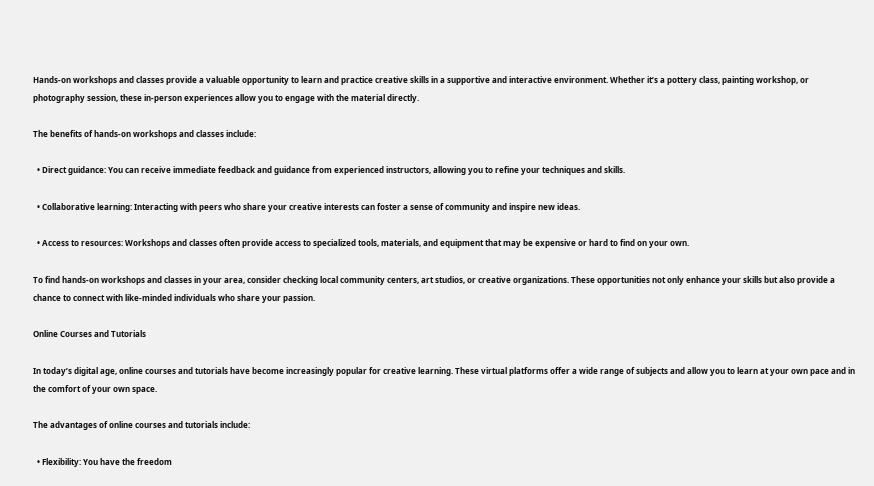Hands-on workshops and classes provide a valuable opportunity to learn and practice creative skills in a supportive and interactive environment. Whether it’s a pottery class, painting workshop, or photography session, these in-person experiences allow you to engage with the material directly.

The benefits of hands-on workshops and classes include:

  • Direct guidance: You can receive immediate feedback and guidance from experienced instructors, allowing you to refine your techniques and skills.

  • Collaborative learning: Interacting with peers who share your creative interests can foster a sense of community and inspire new ideas.

  • Access to resources: Workshops and classes often provide access to specialized tools, materials, and equipment that may be expensive or hard to find on your own.

To find hands-on workshops and classes in your area, consider checking local community centers, art studios, or creative organizations. These opportunities not only enhance your skills but also provide a chance to connect with like-minded individuals who share your passion.

Online Courses and Tutorials

In today’s digital age, online courses and tutorials have become increasingly popular for creative learning. These virtual platforms offer a wide range of subjects and allow you to learn at your own pace and in the comfort of your own space.

The advantages of online courses and tutorials include:

  • Flexibility: You have the freedom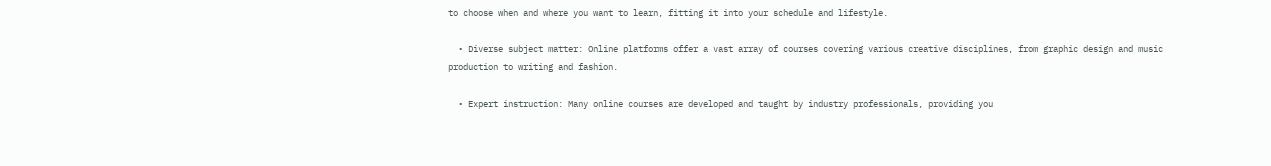to choose when and where you want to learn, fitting it into your schedule and lifestyle.

  • Diverse subject matter: Online platforms offer a vast array of courses covering various creative disciplines, from graphic design and music production to writing and fashion.

  • Expert instruction: Many online courses are developed and taught by industry professionals, providing you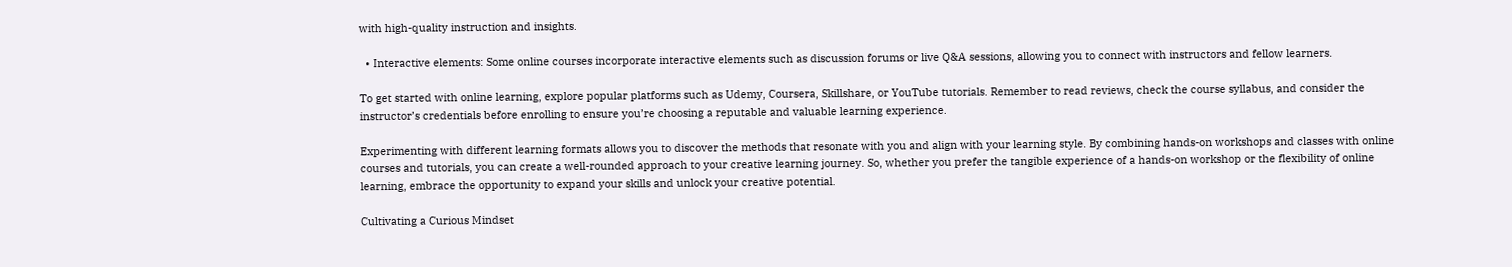with high-quality instruction and insights.

  • Interactive elements: Some online courses incorporate interactive elements such as discussion forums or live Q&A sessions, allowing you to connect with instructors and fellow learners.

To get started with online learning, explore popular platforms such as Udemy, Coursera, Skillshare, or YouTube tutorials. Remember to read reviews, check the course syllabus, and consider the instructor’s credentials before enrolling to ensure you’re choosing a reputable and valuable learning experience.

Experimenting with different learning formats allows you to discover the methods that resonate with you and align with your learning style. By combining hands-on workshops and classes with online courses and tutorials, you can create a well-rounded approach to your creative learning journey. So, whether you prefer the tangible experience of a hands-on workshop or the flexibility of online learning, embrace the opportunity to expand your skills and unlock your creative potential.

Cultivating a Curious Mindset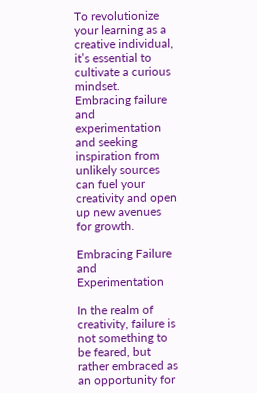To revolutionize your learning as a creative individual, it’s essential to cultivate a curious mindset. Embracing failure and experimentation and seeking inspiration from unlikely sources can fuel your creativity and open up new avenues for growth.

Embracing Failure and Experimentation

In the realm of creativity, failure is not something to be feared, but rather embraced as an opportunity for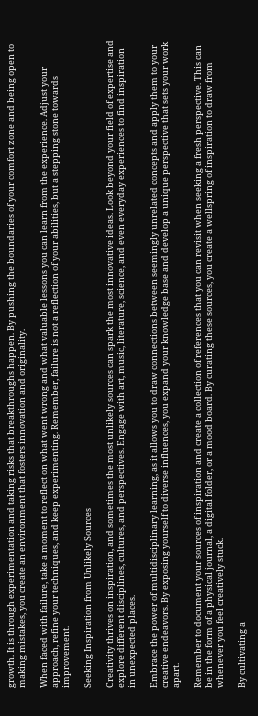growth. It is through experimentation and taking risks that breakthroughs happen. By pushing the boundaries of your comfort zone and being open to making mistakes, you create an environment that fosters innovation and originality.

When faced with failure, take a moment to reflect on what went wrong and what valuable lessons you can learn from the experience. Adjust your approach, refine your techniques, and keep experimenting. Remember, failure is not a reflection of your abilities, but a stepping stone towards improvement.

Seeking Inspiration from Unlikely Sources

Creativity thrives on inspiration, and sometimes the most unlikely sources can spark the most innovative ideas. Look beyond your field of expertise and explore different disciplines, cultures, and perspectives. Engage with art, music, literature, science, and even everyday experiences to find inspiration in unexpected places.

Embrace the power of multidisciplinary learning, as it allows you to draw connections between seemingly unrelated concepts and apply them to your creative endeavors. By exposing yourself to diverse influences, you expand your knowledge base and develop a unique perspective that sets your work apart.

Remember to document your sources of inspiration and create a collection of references that you can revisit when seeking a fresh perspective. This can be in the form of a physical journal, a digital folder, or a mood board. By curating these sources, you create a wellspring of inspiration to draw from whenever you feel creatively stuck.

By cultivating a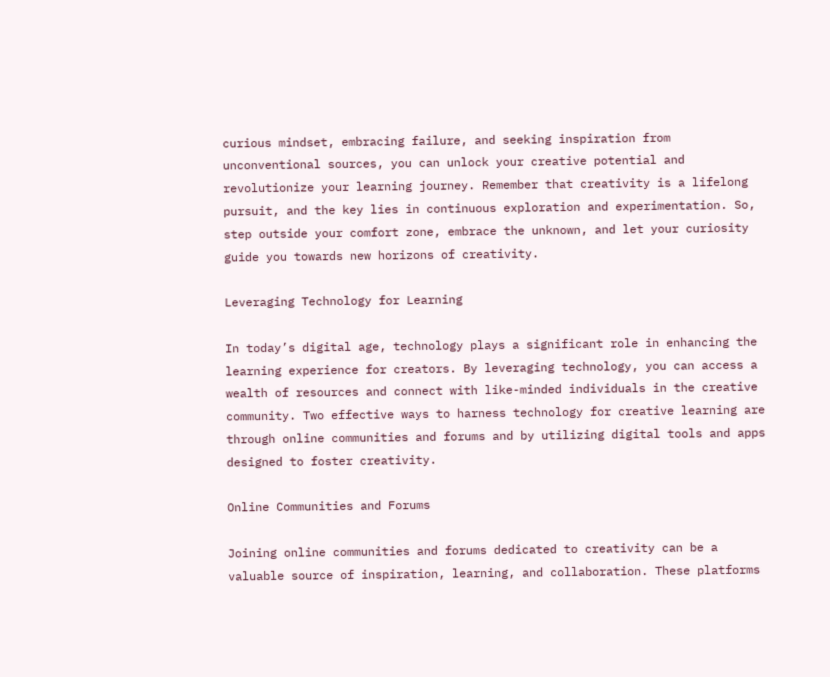curious mindset, embracing failure, and seeking inspiration from unconventional sources, you can unlock your creative potential and revolutionize your learning journey. Remember that creativity is a lifelong pursuit, and the key lies in continuous exploration and experimentation. So, step outside your comfort zone, embrace the unknown, and let your curiosity guide you towards new horizons of creativity.

Leveraging Technology for Learning

In today’s digital age, technology plays a significant role in enhancing the learning experience for creators. By leveraging technology, you can access a wealth of resources and connect with like-minded individuals in the creative community. Two effective ways to harness technology for creative learning are through online communities and forums and by utilizing digital tools and apps designed to foster creativity.

Online Communities and Forums

Joining online communities and forums dedicated to creativity can be a valuable source of inspiration, learning, and collaboration. These platforms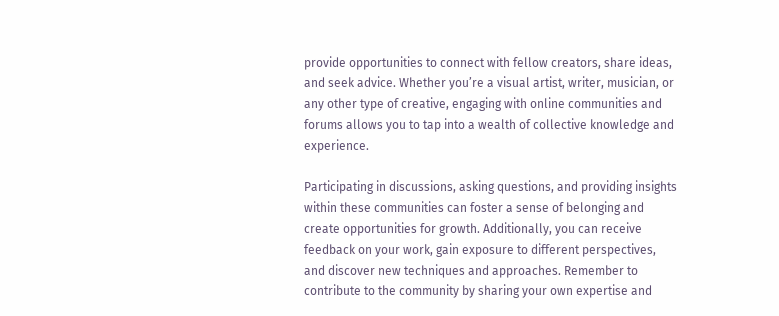provide opportunities to connect with fellow creators, share ideas, and seek advice. Whether you’re a visual artist, writer, musician, or any other type of creative, engaging with online communities and forums allows you to tap into a wealth of collective knowledge and experience.

Participating in discussions, asking questions, and providing insights within these communities can foster a sense of belonging and create opportunities for growth. Additionally, you can receive feedback on your work, gain exposure to different perspectives, and discover new techniques and approaches. Remember to contribute to the community by sharing your own expertise and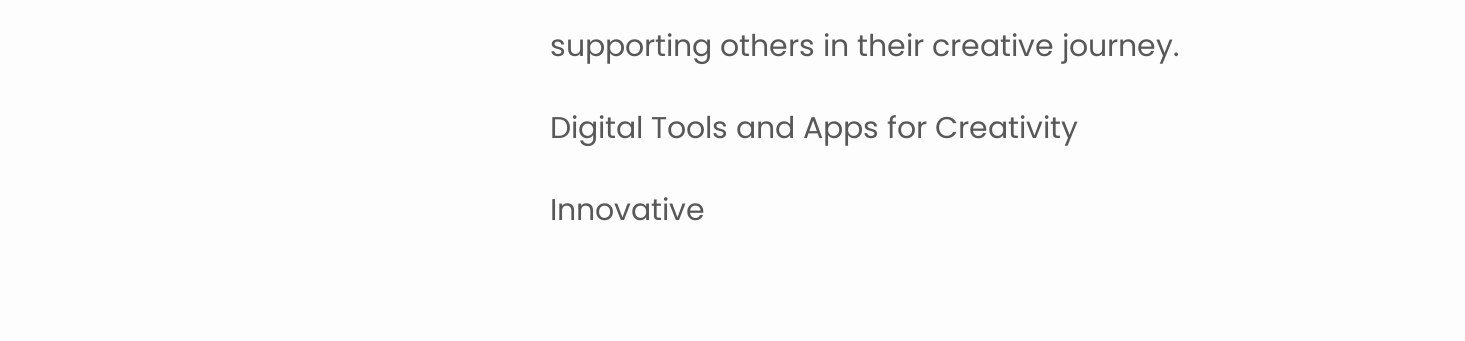supporting others in their creative journey.

Digital Tools and Apps for Creativity

Innovative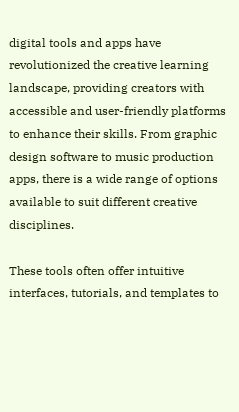digital tools and apps have revolutionized the creative learning landscape, providing creators with accessible and user-friendly platforms to enhance their skills. From graphic design software to music production apps, there is a wide range of options available to suit different creative disciplines.

These tools often offer intuitive interfaces, tutorials, and templates to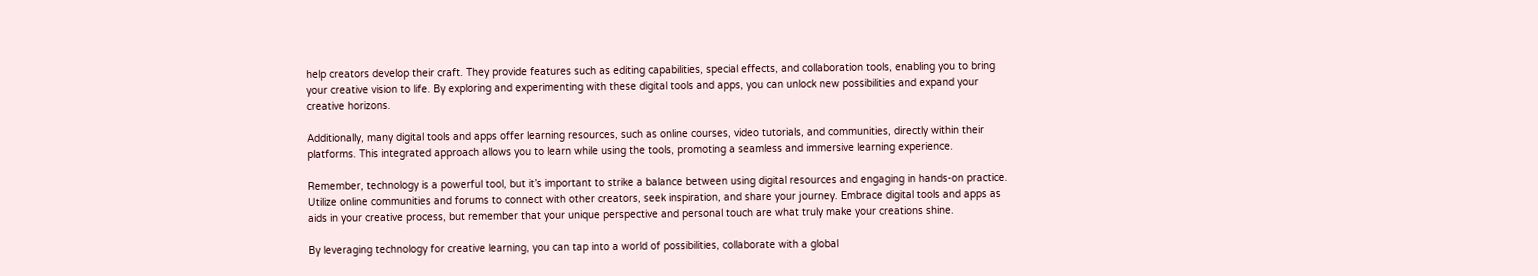help creators develop their craft. They provide features such as editing capabilities, special effects, and collaboration tools, enabling you to bring your creative vision to life. By exploring and experimenting with these digital tools and apps, you can unlock new possibilities and expand your creative horizons.

Additionally, many digital tools and apps offer learning resources, such as online courses, video tutorials, and communities, directly within their platforms. This integrated approach allows you to learn while using the tools, promoting a seamless and immersive learning experience.

Remember, technology is a powerful tool, but it’s important to strike a balance between using digital resources and engaging in hands-on practice. Utilize online communities and forums to connect with other creators, seek inspiration, and share your journey. Embrace digital tools and apps as aids in your creative process, but remember that your unique perspective and personal touch are what truly make your creations shine.

By leveraging technology for creative learning, you can tap into a world of possibilities, collaborate with a global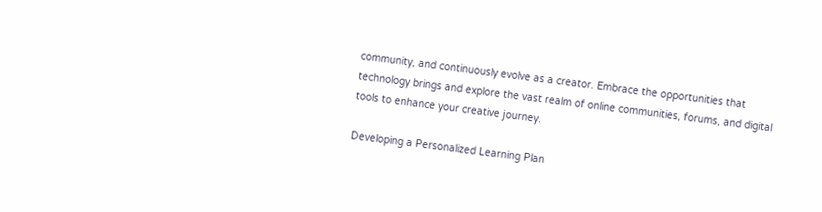community, and continuously evolve as a creator. Embrace the opportunities that technology brings and explore the vast realm of online communities, forums, and digital tools to enhance your creative journey.

Developing a Personalized Learning Plan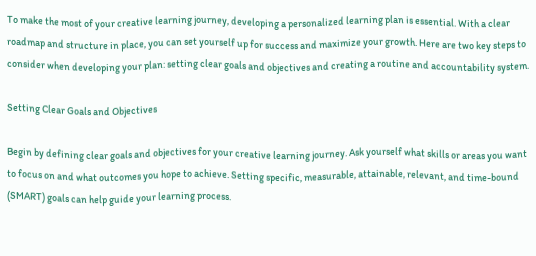To make the most of your creative learning journey, developing a personalized learning plan is essential. With a clear roadmap and structure in place, you can set yourself up for success and maximize your growth. Here are two key steps to consider when developing your plan: setting clear goals and objectives and creating a routine and accountability system.

Setting Clear Goals and Objectives

Begin by defining clear goals and objectives for your creative learning journey. Ask yourself what skills or areas you want to focus on and what outcomes you hope to achieve. Setting specific, measurable, attainable, relevant, and time-bound (SMART) goals can help guide your learning process.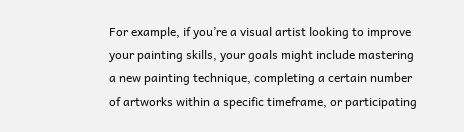For example, if you’re a visual artist looking to improve your painting skills, your goals might include mastering a new painting technique, completing a certain number of artworks within a specific timeframe, or participating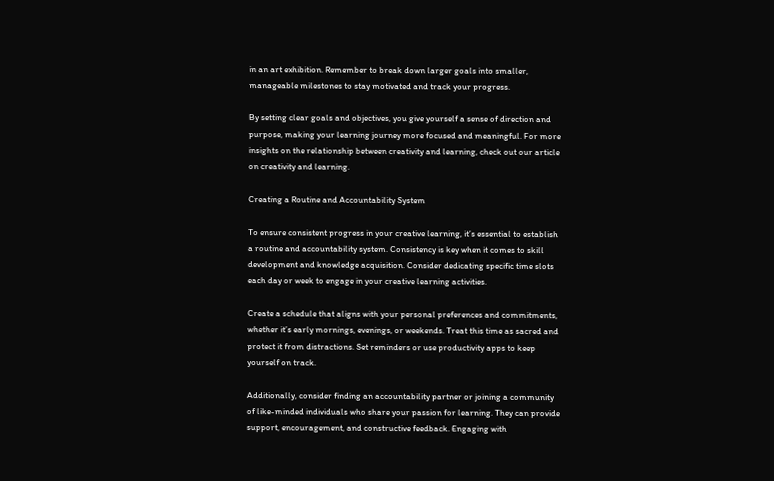in an art exhibition. Remember to break down larger goals into smaller, manageable milestones to stay motivated and track your progress.

By setting clear goals and objectives, you give yourself a sense of direction and purpose, making your learning journey more focused and meaningful. For more insights on the relationship between creativity and learning, check out our article on creativity and learning.

Creating a Routine and Accountability System

To ensure consistent progress in your creative learning, it’s essential to establish a routine and accountability system. Consistency is key when it comes to skill development and knowledge acquisition. Consider dedicating specific time slots each day or week to engage in your creative learning activities.

Create a schedule that aligns with your personal preferences and commitments, whether it’s early mornings, evenings, or weekends. Treat this time as sacred and protect it from distractions. Set reminders or use productivity apps to keep yourself on track.

Additionally, consider finding an accountability partner or joining a community of like-minded individuals who share your passion for learning. They can provide support, encouragement, and constructive feedback. Engaging with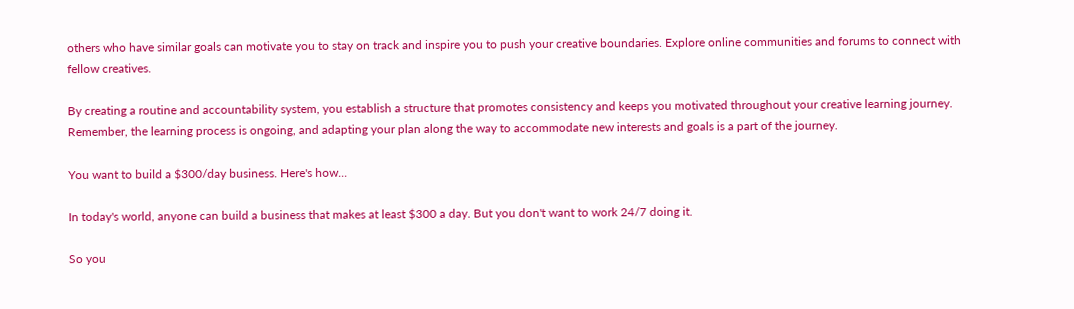others who have similar goals can motivate you to stay on track and inspire you to push your creative boundaries. Explore online communities and forums to connect with fellow creatives.

By creating a routine and accountability system, you establish a structure that promotes consistency and keeps you motivated throughout your creative learning journey. Remember, the learning process is ongoing, and adapting your plan along the way to accommodate new interests and goals is a part of the journey.

You want to build a $300/day business. Here's how...

In today's world, anyone can build a business that makes at least $300 a day. But you don't want to work 24/7 doing it.

So you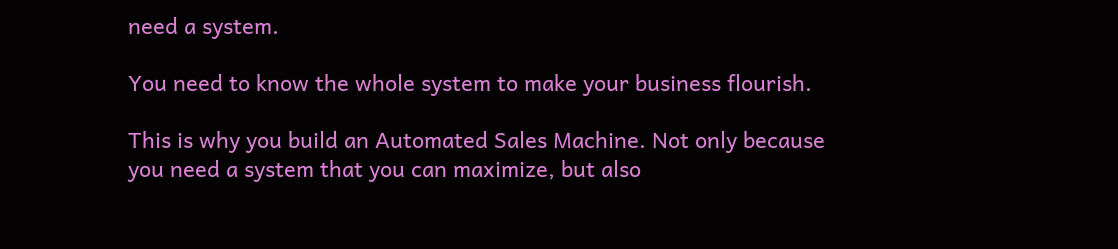need a system.

You need to know the whole system to make your business flourish.

This is why you build an Automated Sales Machine. Not only because you need a system that you can maximize, but also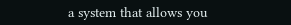a system that allows you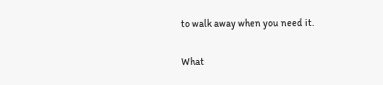to walk away when you need it.

What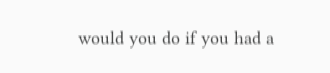would you do if you had a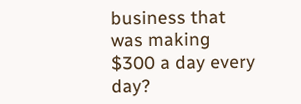business that was making $300 a day every day?